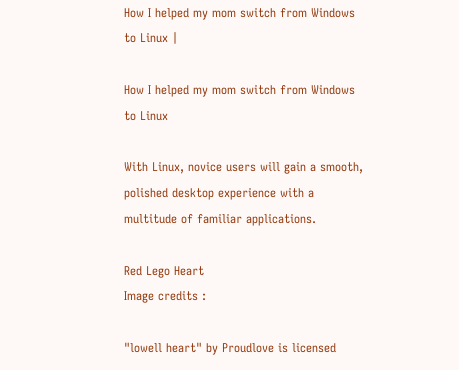How I helped my mom switch from Windows to Linux |

How I helped my mom switch from Windows to Linux

With Linux, novice users will gain a smooth, polished desktop experience with a multitude of familiar applications.

Red Lego Heart
Image credits :

"lowell heart" by Proudlove is licensed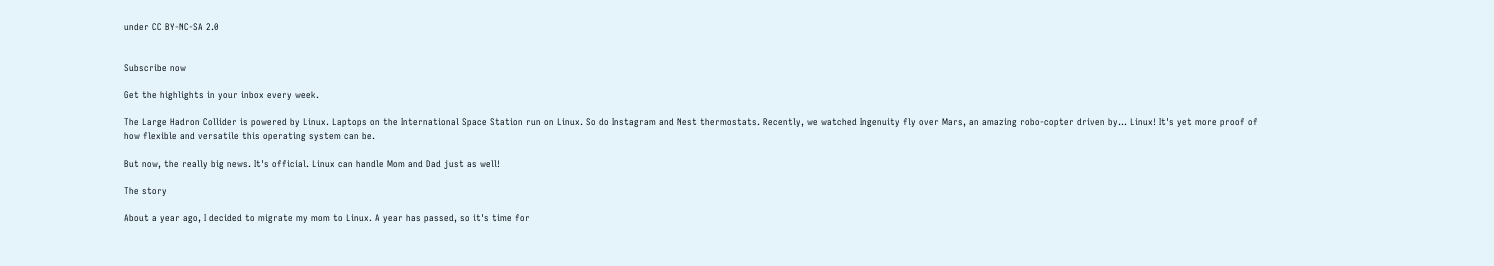under CC BY-NC-SA 2.0


Subscribe now

Get the highlights in your inbox every week.

The Large Hadron Collider is powered by Linux. Laptops on the International Space Station run on Linux. So do Instagram and Nest thermostats. Recently, we watched Ingenuity fly over Mars, an amazing robo-copter driven by… Linux! It's yet more proof of how flexible and versatile this operating system can be.

But now, the really big news. It's official. Linux can handle Mom and Dad just as well!

The story

About a year ago, I decided to migrate my mom to Linux. A year has passed, so it's time for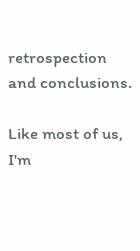retrospection and conclusions.

Like most of us, I'm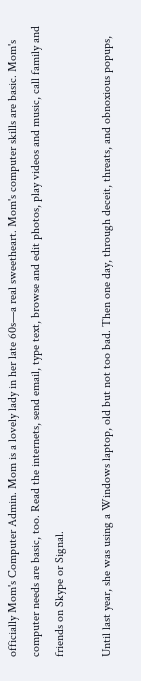officially Mom's Computer Admin. Mom is a lovely lady in her late 60s—a real sweetheart. Mom's computer skills are basic. Mom's computer needs are basic, too. Read the internets, send email, type text, browse and edit photos, play videos and music, call family and friends on Skype or Signal.

Until last year, she was using a Windows laptop, old but not too bad. Then one day, through deceit, threats, and obnoxious popups,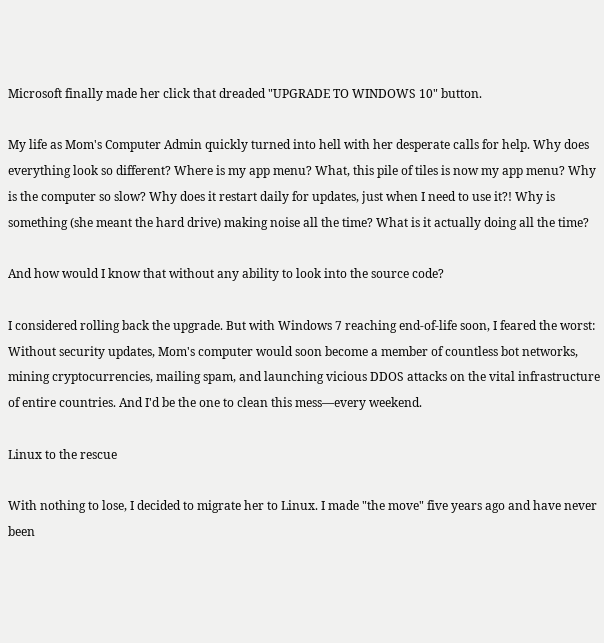Microsoft finally made her click that dreaded "UPGRADE TO WINDOWS 10" button.

My life as Mom's Computer Admin quickly turned into hell with her desperate calls for help. Why does everything look so different? Where is my app menu? What, this pile of tiles is now my app menu? Why is the computer so slow? Why does it restart daily for updates, just when I need to use it?! Why is something (she meant the hard drive) making noise all the time? What is it actually doing all the time?

And how would I know that without any ability to look into the source code?

I considered rolling back the upgrade. But with Windows 7 reaching end-of-life soon, I feared the worst: Without security updates, Mom's computer would soon become a member of countless bot networks, mining cryptocurrencies, mailing spam, and launching vicious DDOS attacks on the vital infrastructure of entire countries. And I'd be the one to clean this mess—every weekend.

Linux to the rescue

With nothing to lose, I decided to migrate her to Linux. I made "the move" five years ago and have never been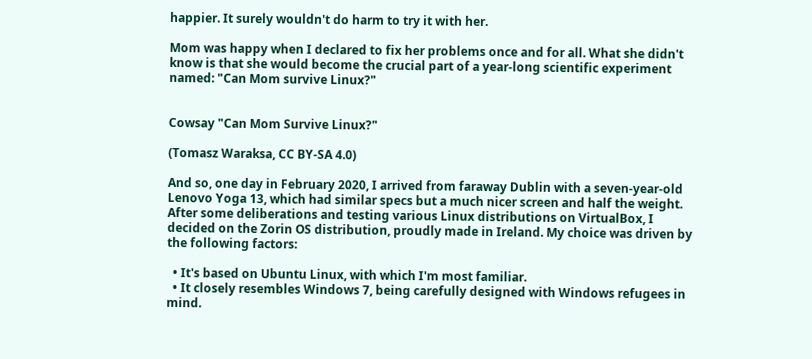happier. It surely wouldn't do harm to try it with her.

Mom was happy when I declared to fix her problems once and for all. What she didn't know is that she would become the crucial part of a year-long scientific experiment named: "Can Mom survive Linux?"


Cowsay "Can Mom Survive Linux?"

(Tomasz Waraksa, CC BY-SA 4.0)

And so, one day in February 2020, I arrived from faraway Dublin with a seven-year-old Lenovo Yoga 13, which had similar specs but a much nicer screen and half the weight. After some deliberations and testing various Linux distributions on VirtualBox, I decided on the Zorin OS distribution, proudly made in Ireland. My choice was driven by the following factors:

  • It's based on Ubuntu Linux, with which I'm most familiar.
  • It closely resembles Windows 7, being carefully designed with Windows refugees in mind.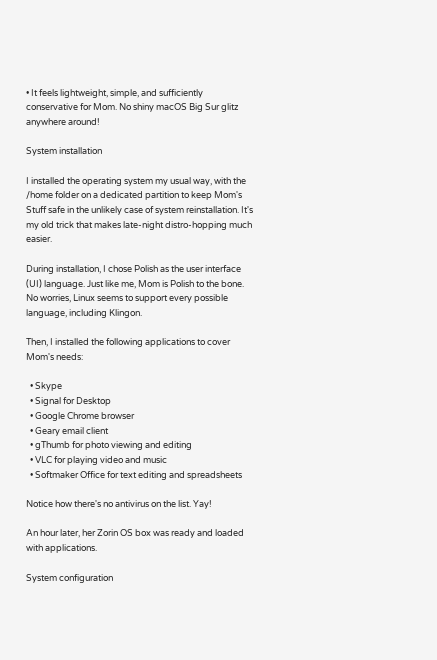• It feels lightweight, simple, and sufficiently conservative for Mom. No shiny macOS Big Sur glitz anywhere around!

System installation

I installed the operating system my usual way, with the /home folder on a dedicated partition to keep Mom's Stuff safe in the unlikely case of system reinstallation. It's my old trick that makes late-night distro-hopping much easier.

During installation, I chose Polish as the user interface (UI) language. Just like me, Mom is Polish to the bone. No worries, Linux seems to support every possible language, including Klingon.

Then, I installed the following applications to cover Mom's needs:

  • Skype
  • Signal for Desktop
  • Google Chrome browser
  • Geary email client
  • gThumb for photo viewing and editing
  • VLC for playing video and music
  • Softmaker Office for text editing and spreadsheets

Notice how there's no antivirus on the list. Yay!

An hour later, her Zorin OS box was ready and loaded with applications.

System configuration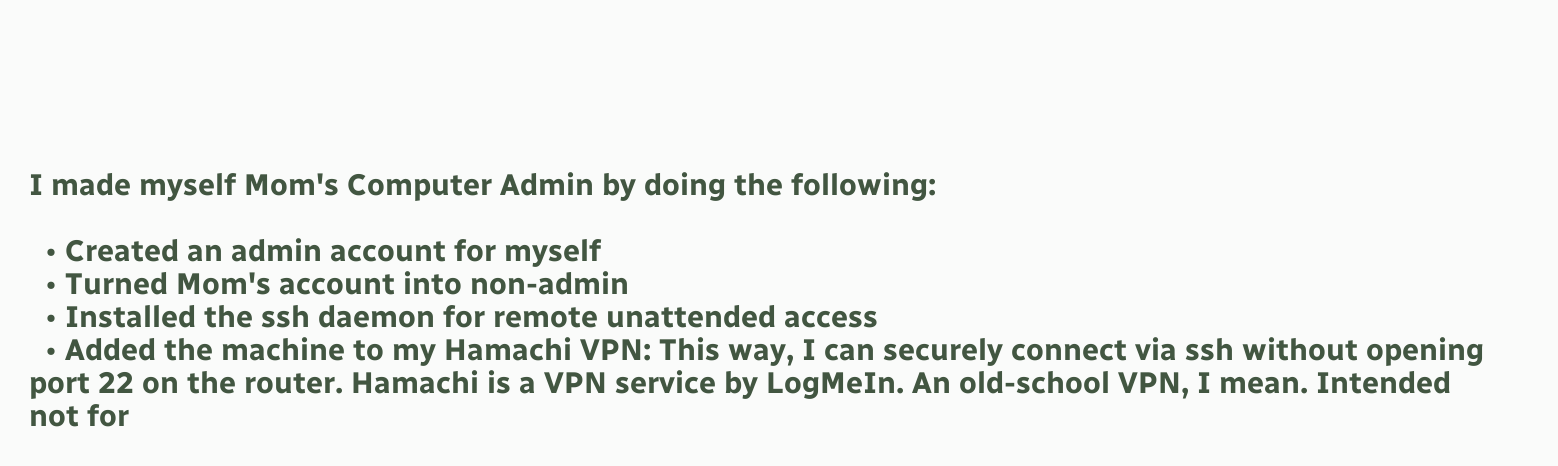I made myself Mom's Computer Admin by doing the following:

  • Created an admin account for myself
  • Turned Mom's account into non-admin
  • Installed the ssh daemon for remote unattended access
  • Added the machine to my Hamachi VPN: This way, I can securely connect via ssh without opening port 22 on the router. Hamachi is a VPN service by LogMeIn. An old-school VPN, I mean. Intended not for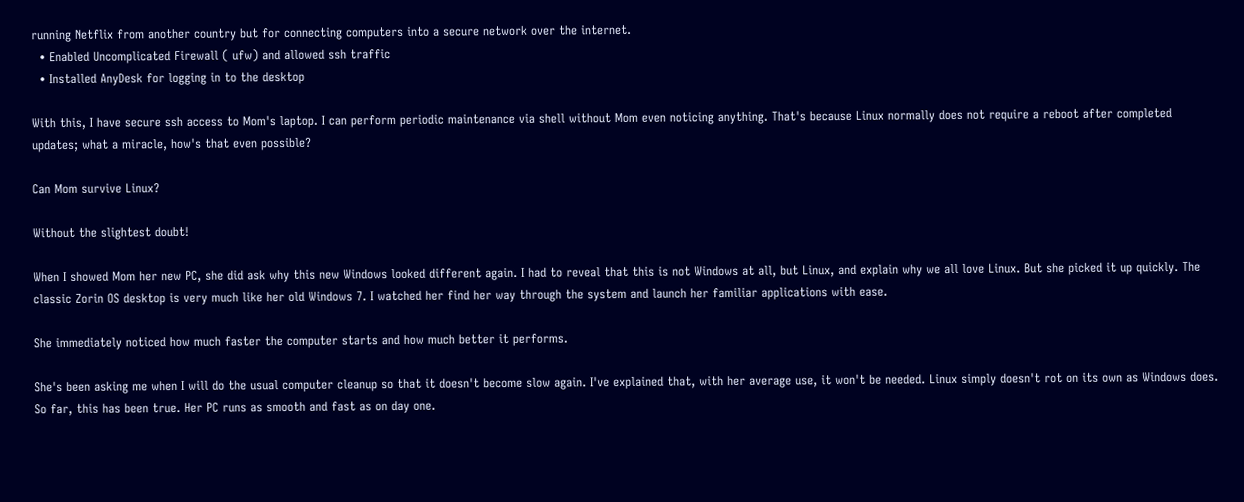running Netflix from another country but for connecting computers into a secure network over the internet.
  • Enabled Uncomplicated Firewall ( ufw) and allowed ssh traffic
  • Installed AnyDesk for logging in to the desktop

With this, I have secure ssh access to Mom's laptop. I can perform periodic maintenance via shell without Mom even noticing anything. That's because Linux normally does not require a reboot after completed updates; what a miracle, how's that even possible?

Can Mom survive Linux?

Without the slightest doubt!

When I showed Mom her new PC, she did ask why this new Windows looked different again. I had to reveal that this is not Windows at all, but Linux, and explain why we all love Linux. But she picked it up quickly. The classic Zorin OS desktop is very much like her old Windows 7. I watched her find her way through the system and launch her familiar applications with ease.

She immediately noticed how much faster the computer starts and how much better it performs.

She's been asking me when I will do the usual computer cleanup so that it doesn't become slow again. I've explained that, with her average use, it won't be needed. Linux simply doesn't rot on its own as Windows does. So far, this has been true. Her PC runs as smooth and fast as on day one.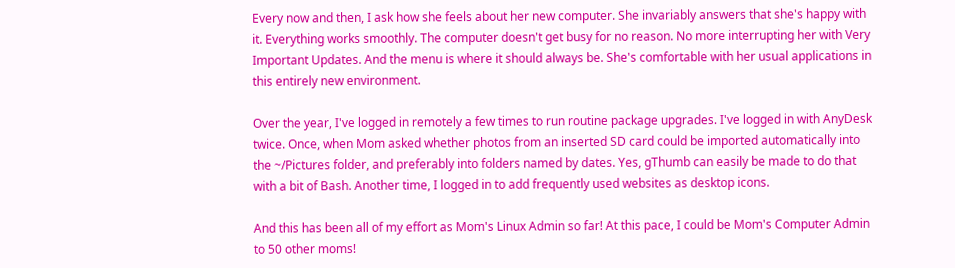Every now and then, I ask how she feels about her new computer. She invariably answers that she's happy with it. Everything works smoothly. The computer doesn't get busy for no reason. No more interrupting her with Very Important Updates. And the menu is where it should always be. She's comfortable with her usual applications in this entirely new environment.

Over the year, I've logged in remotely a few times to run routine package upgrades. I've logged in with AnyDesk twice. Once, when Mom asked whether photos from an inserted SD card could be imported automatically into the ~/Pictures folder, and preferably into folders named by dates. Yes, gThumb can easily be made to do that with a bit of Bash. Another time, I logged in to add frequently used websites as desktop icons.

And this has been all of my effort as Mom's Linux Admin so far! At this pace, I could be Mom's Computer Admin to 50 other moms!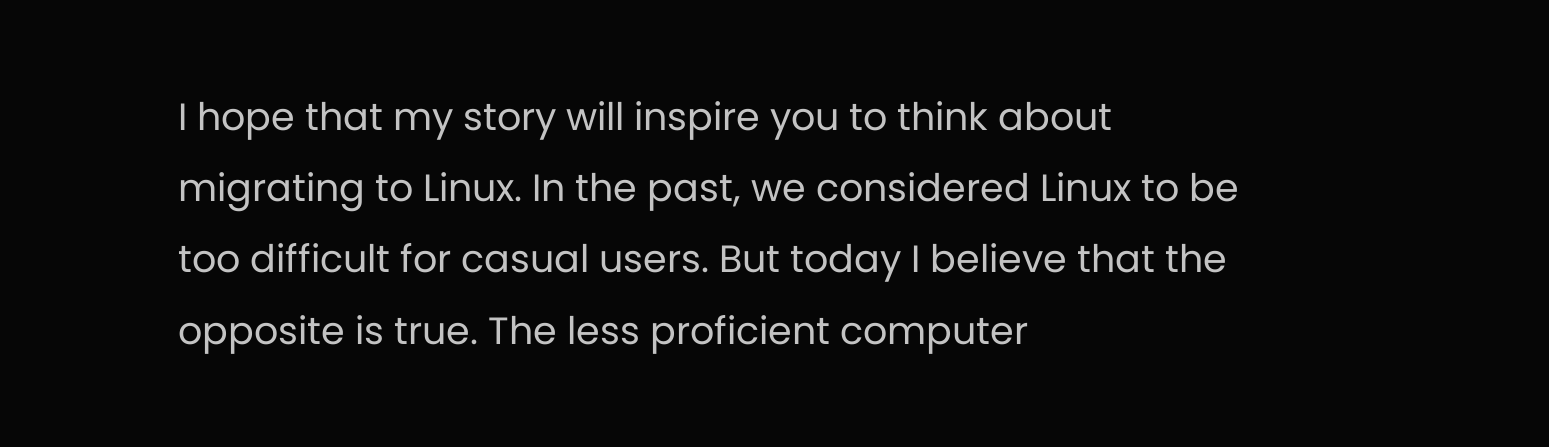I hope that my story will inspire you to think about migrating to Linux. In the past, we considered Linux to be too difficult for casual users. But today I believe that the opposite is true. The less proficient computer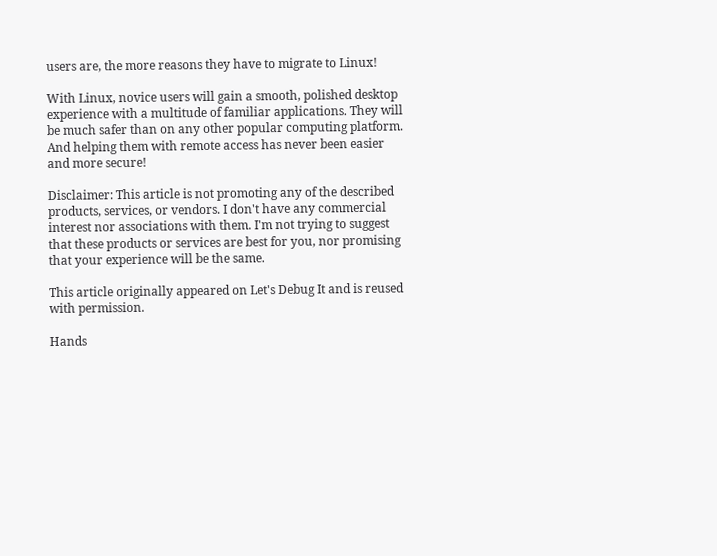users are, the more reasons they have to migrate to Linux!

With Linux, novice users will gain a smooth, polished desktop experience with a multitude of familiar applications. They will be much safer than on any other popular computing platform. And helping them with remote access has never been easier and more secure!

Disclaimer: This article is not promoting any of the described products, services, or vendors. I don't have any commercial interest nor associations with them. I'm not trying to suggest that these products or services are best for you, nor promising that your experience will be the same.

This article originally appeared on Let's Debug It and is reused with permission.

Hands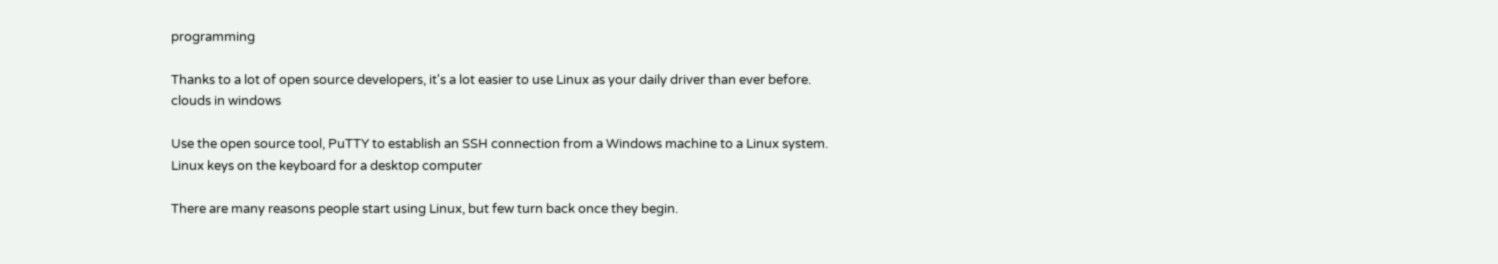programming

Thanks to a lot of open source developers, it's a lot easier to use Linux as your daily driver than ever before.
clouds in windows

Use the open source tool, PuTTY to establish an SSH connection from a Windows machine to a Linux system.
Linux keys on the keyboard for a desktop computer

There are many reasons people start using Linux, but few turn back once they begin.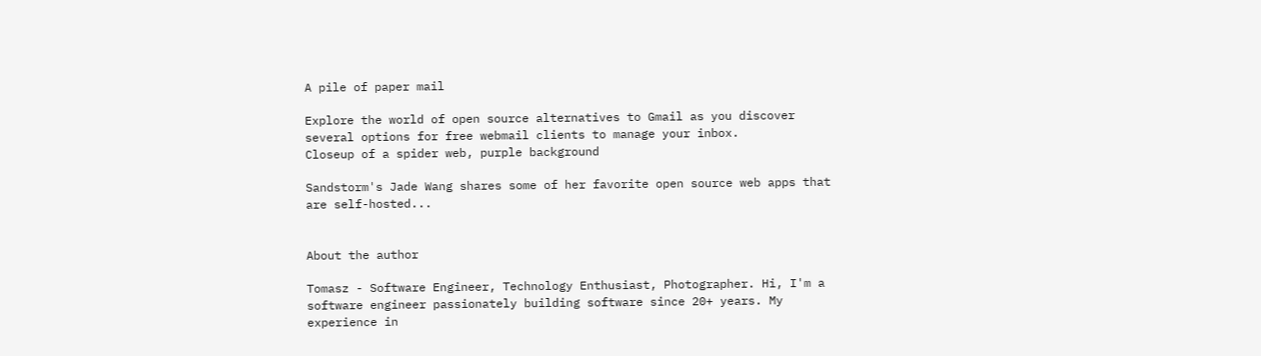A pile of paper mail

Explore the world of open source alternatives to Gmail as you discover several options for free webmail clients to manage your inbox.
Closeup of a spider web, purple background

Sandstorm's Jade Wang shares some of her favorite open source web apps that are self-hosted...


About the author

Tomasz - Software Engineer, Technology Enthusiast, Photographer. Hi, I'm a software engineer passionately building software since 20+ years. My experience in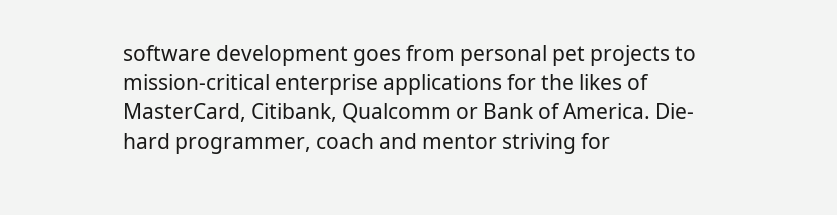software development goes from personal pet projects to mission-critical enterprise applications for the likes of MasterCard, Citibank, Qualcomm or Bank of America. Die-hard programmer, coach and mentor striving for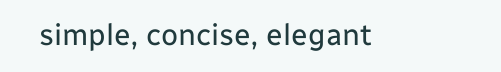simple, concise, elegant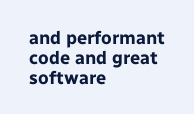and performant code and great software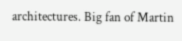architectures. Big fan of Martin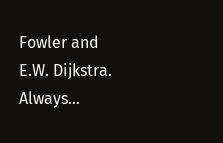Fowler and E.W. Dijkstra. Always...